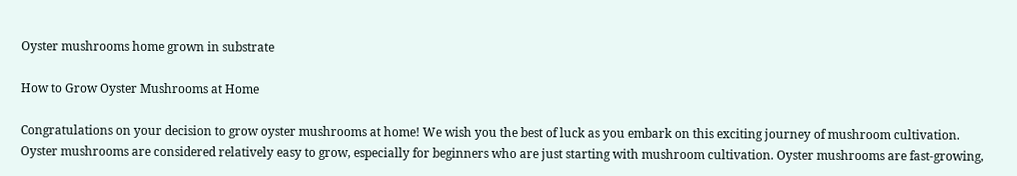Oyster mushrooms home grown in substrate

How to Grow Oyster Mushrooms at Home

Congratulations on your decision to grow oyster mushrooms at home! We wish you the best of luck as you embark on this exciting journey of mushroom cultivation. Oyster mushrooms are considered relatively easy to grow, especially for beginners who are just starting with mushroom cultivation. Oyster mushrooms are fast-growing,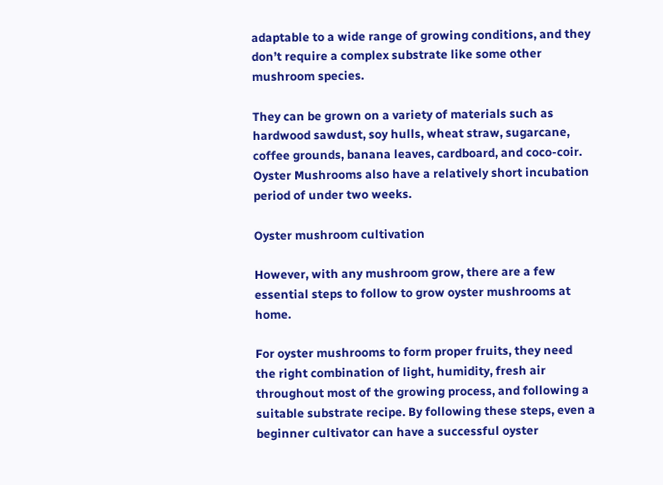adaptable to a wide range of growing conditions, and they don’t require a complex substrate like some other mushroom species.

They can be grown on a variety of materials such as hardwood sawdust, soy hulls, wheat straw, sugarcane, coffee grounds, banana leaves, cardboard, and coco-coir. Oyster Mushrooms also have a relatively short incubation period of under two weeks.

Oyster mushroom cultivation

However, with any mushroom grow, there are a few essential steps to follow to grow oyster mushrooms at home.

For oyster mushrooms to form proper fruits, they need the right combination of light, humidity, fresh air throughout most of the growing process, and following a suitable substrate recipe. By following these steps, even a beginner cultivator can have a successful oyster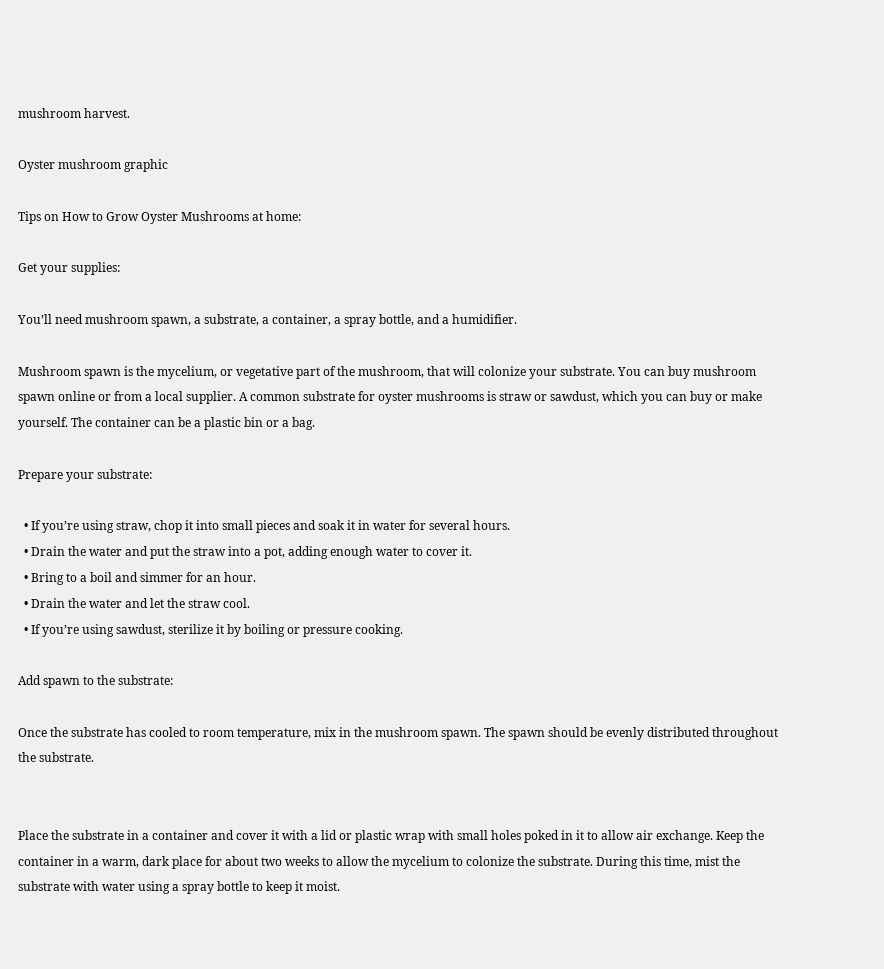mushroom harvest.

Oyster mushroom graphic

Tips on How to Grow Oyster Mushrooms at home:

Get your supplies:

You’ll need mushroom spawn, a substrate, a container, a spray bottle, and a humidifier.

Mushroom spawn is the mycelium, or vegetative part of the mushroom, that will colonize your substrate. You can buy mushroom spawn online or from a local supplier. A common substrate for oyster mushrooms is straw or sawdust, which you can buy or make yourself. The container can be a plastic bin or a bag.

Prepare your substrate:

  • If you’re using straw, chop it into small pieces and soak it in water for several hours.
  • Drain the water and put the straw into a pot, adding enough water to cover it.
  • Bring to a boil and simmer for an hour.
  • Drain the water and let the straw cool.
  • If you’re using sawdust, sterilize it by boiling or pressure cooking.

Add spawn to the substrate:

Once the substrate has cooled to room temperature, mix in the mushroom spawn. The spawn should be evenly distributed throughout the substrate.


Place the substrate in a container and cover it with a lid or plastic wrap with small holes poked in it to allow air exchange. Keep the container in a warm, dark place for about two weeks to allow the mycelium to colonize the substrate. During this time, mist the substrate with water using a spray bottle to keep it moist.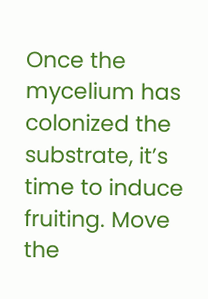Once the mycelium has colonized the substrate, it’s time to induce fruiting. Move the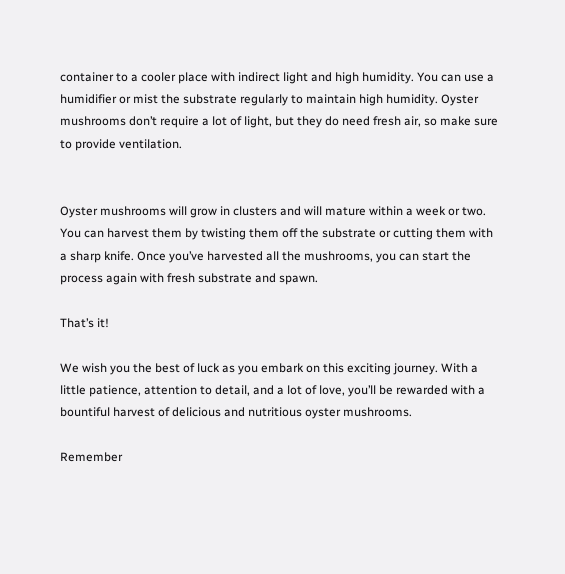container to a cooler place with indirect light and high humidity. You can use a humidifier or mist the substrate regularly to maintain high humidity. Oyster mushrooms don’t require a lot of light, but they do need fresh air, so make sure to provide ventilation.


Oyster mushrooms will grow in clusters and will mature within a week or two. You can harvest them by twisting them off the substrate or cutting them with a sharp knife. Once you’ve harvested all the mushrooms, you can start the process again with fresh substrate and spawn.

That’s it!

We wish you the best of luck as you embark on this exciting journey. With a little patience, attention to detail, and a lot of love, you’ll be rewarded with a bountiful harvest of delicious and nutritious oyster mushrooms.

Remember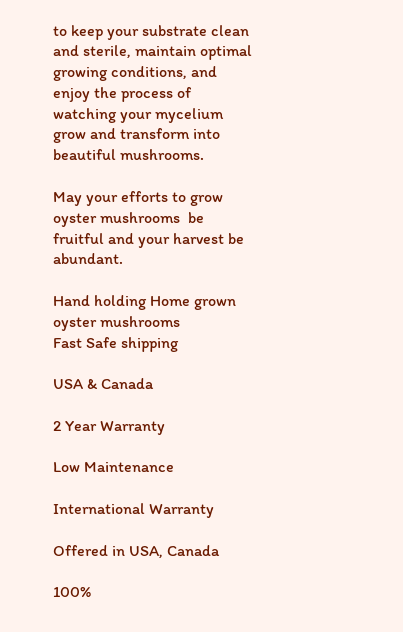to keep your substrate clean and sterile, maintain optimal growing conditions, and enjoy the process of watching your mycelium grow and transform into beautiful mushrooms.

May your efforts to grow oyster mushrooms  be fruitful and your harvest be abundant.

Hand holding Home grown oyster mushrooms
Fast Safe shipping

USA & Canada

2 Year Warranty

Low Maintenance

International Warranty

Offered in USA, Canada

100%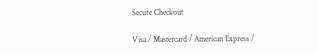Secure Checkout

Visa / Mastercard / American Express /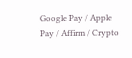Google Pay / Apple Pay / Affirm / Crypto